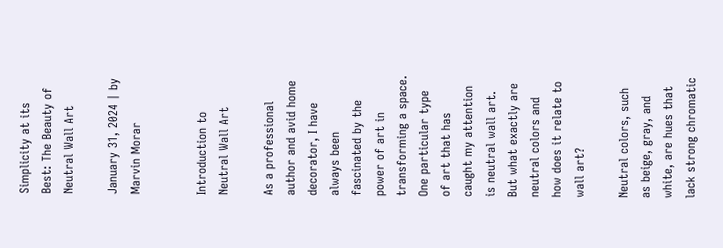Simplicity at its Best: The Beauty of Neutral Wall Art

January 31, 2024 | by Marvin Morar


Introduction to Neutral Wall Art

As a professional author and avid home decorator, I have always been fascinated by the power of art in transforming a space. One particular type of art that has caught my attention is neutral wall art. But what exactly are neutral colors and how does it relate to wall art?

Neutral colors, such as beige, gray, and white, are hues that lack strong chromatic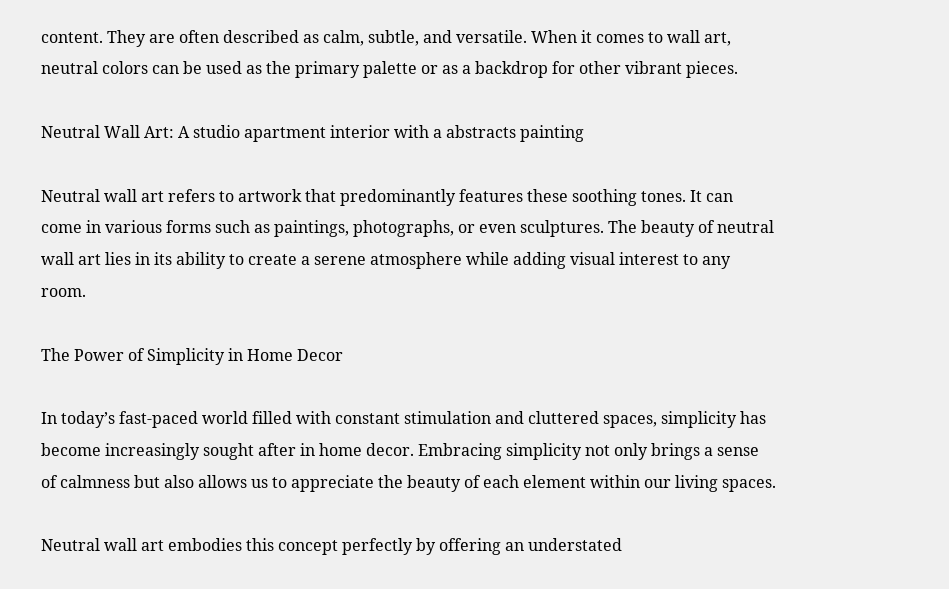content. They are often described as calm, subtle, and versatile. When it comes to wall art, neutral colors can be used as the primary palette or as a backdrop for other vibrant pieces.

Neutral Wall Art: A studio apartment interior with a abstracts painting

Neutral wall art refers to artwork that predominantly features these soothing tones. It can come in various forms such as paintings, photographs, or even sculptures. The beauty of neutral wall art lies in its ability to create a serene atmosphere while adding visual interest to any room.

The Power of Simplicity in Home Decor

In today’s fast-paced world filled with constant stimulation and cluttered spaces, simplicity has become increasingly sought after in home decor. Embracing simplicity not only brings a sense of calmness but also allows us to appreciate the beauty of each element within our living spaces.

Neutral wall art embodies this concept perfectly by offering an understated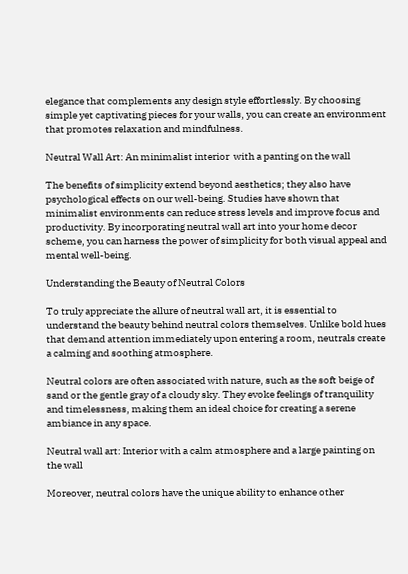elegance that complements any design style effortlessly. By choosing simple yet captivating pieces for your walls, you can create an environment that promotes relaxation and mindfulness.

Neutral Wall Art: An minimalist interior  with a panting on the wall

The benefits of simplicity extend beyond aesthetics; they also have psychological effects on our well-being. Studies have shown that minimalist environments can reduce stress levels and improve focus and productivity. By incorporating neutral wall art into your home decor scheme, you can harness the power of simplicity for both visual appeal and mental well-being.

Understanding the Beauty of Neutral Colors

To truly appreciate the allure of neutral wall art, it is essential to understand the beauty behind neutral colors themselves. Unlike bold hues that demand attention immediately upon entering a room, neutrals create a calming and soothing atmosphere.

Neutral colors are often associated with nature, such as the soft beige of sand or the gentle gray of a cloudy sky. They evoke feelings of tranquility and timelessness, making them an ideal choice for creating a serene ambiance in any space.

Neutral wall art: Interior with a calm atmosphere and a large painting on the wall

Moreover, neutral colors have the unique ability to enhance other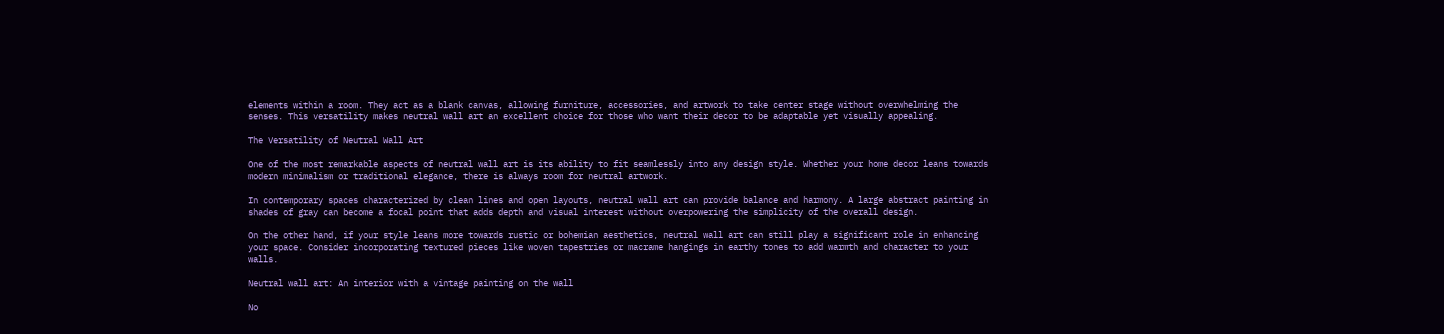elements within a room. They act as a blank canvas, allowing furniture, accessories, and artwork to take center stage without overwhelming the senses. This versatility makes neutral wall art an excellent choice for those who want their decor to be adaptable yet visually appealing.

The Versatility of Neutral Wall Art

One of the most remarkable aspects of neutral wall art is its ability to fit seamlessly into any design style. Whether your home decor leans towards modern minimalism or traditional elegance, there is always room for neutral artwork.

In contemporary spaces characterized by clean lines and open layouts, neutral wall art can provide balance and harmony. A large abstract painting in shades of gray can become a focal point that adds depth and visual interest without overpowering the simplicity of the overall design.

On the other hand, if your style leans more towards rustic or bohemian aesthetics, neutral wall art can still play a significant role in enhancing your space. Consider incorporating textured pieces like woven tapestries or macrame hangings in earthy tones to add warmth and character to your walls.

Neutral wall art: An interior with a vintage painting on the wall

No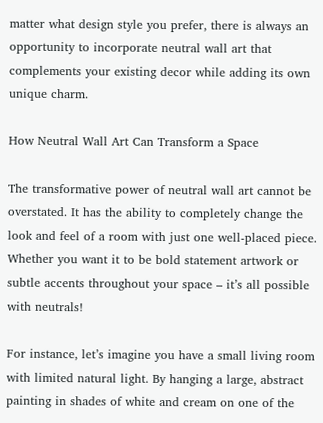matter what design style you prefer, there is always an opportunity to incorporate neutral wall art that complements your existing decor while adding its own unique charm.

How Neutral Wall Art Can Transform a Space

The transformative power of neutral wall art cannot be overstated. It has the ability to completely change the look and feel of a room with just one well-placed piece. Whether you want it to be bold statement artwork or subtle accents throughout your space – it’s all possible with neutrals!

For instance, let’s imagine you have a small living room with limited natural light. By hanging a large, abstract painting in shades of white and cream on one of the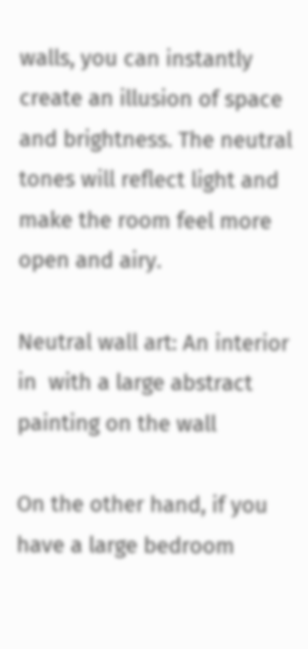walls, you can instantly create an illusion of space and brightness. The neutral tones will reflect light and make the room feel more open and airy.

Neutral wall art: An interior in  with a large abstract painting on the wall

On the other hand, if you have a large bedroom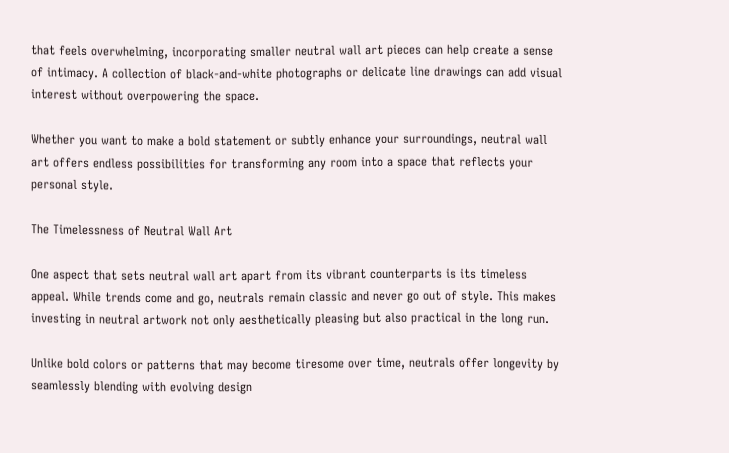that feels overwhelming, incorporating smaller neutral wall art pieces can help create a sense of intimacy. A collection of black-and-white photographs or delicate line drawings can add visual interest without overpowering the space.

Whether you want to make a bold statement or subtly enhance your surroundings, neutral wall art offers endless possibilities for transforming any room into a space that reflects your personal style.

The Timelessness of Neutral Wall Art

One aspect that sets neutral wall art apart from its vibrant counterparts is its timeless appeal. While trends come and go, neutrals remain classic and never go out of style. This makes investing in neutral artwork not only aesthetically pleasing but also practical in the long run.

Unlike bold colors or patterns that may become tiresome over time, neutrals offer longevity by seamlessly blending with evolving design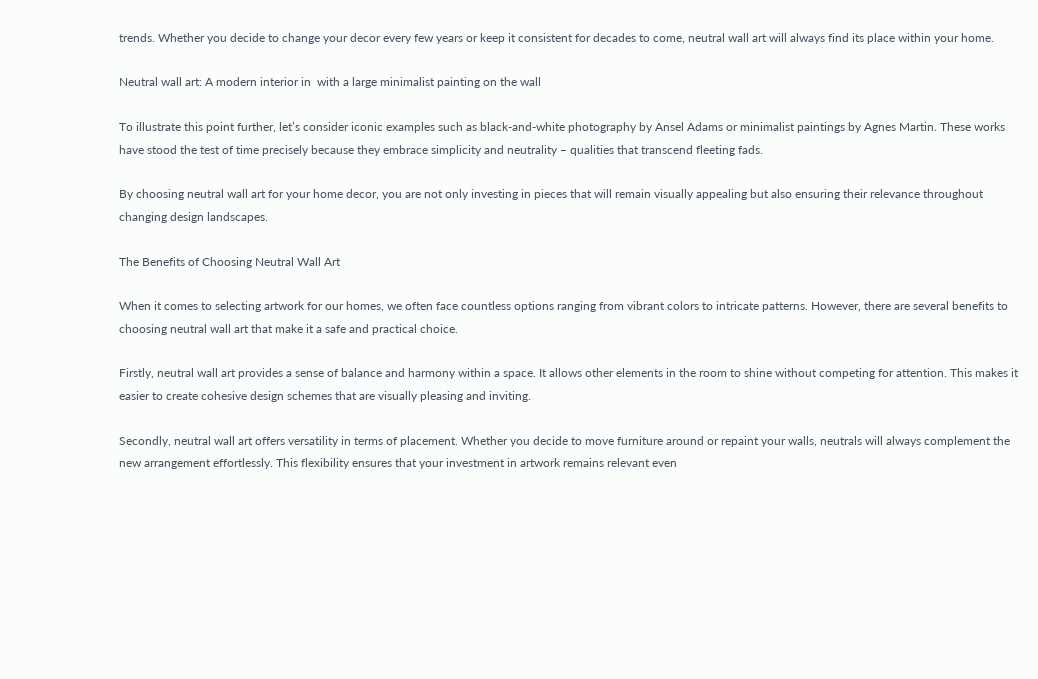trends. Whether you decide to change your decor every few years or keep it consistent for decades to come, neutral wall art will always find its place within your home.

Neutral wall art: A modern interior in  with a large minimalist painting on the wall

To illustrate this point further, let’s consider iconic examples such as black-and-white photography by Ansel Adams or minimalist paintings by Agnes Martin. These works have stood the test of time precisely because they embrace simplicity and neutrality – qualities that transcend fleeting fads.

By choosing neutral wall art for your home decor, you are not only investing in pieces that will remain visually appealing but also ensuring their relevance throughout changing design landscapes.

The Benefits of Choosing Neutral Wall Art

When it comes to selecting artwork for our homes, we often face countless options ranging from vibrant colors to intricate patterns. However, there are several benefits to choosing neutral wall art that make it a safe and practical choice.

Firstly, neutral wall art provides a sense of balance and harmony within a space. It allows other elements in the room to shine without competing for attention. This makes it easier to create cohesive design schemes that are visually pleasing and inviting.

Secondly, neutral wall art offers versatility in terms of placement. Whether you decide to move furniture around or repaint your walls, neutrals will always complement the new arrangement effortlessly. This flexibility ensures that your investment in artwork remains relevant even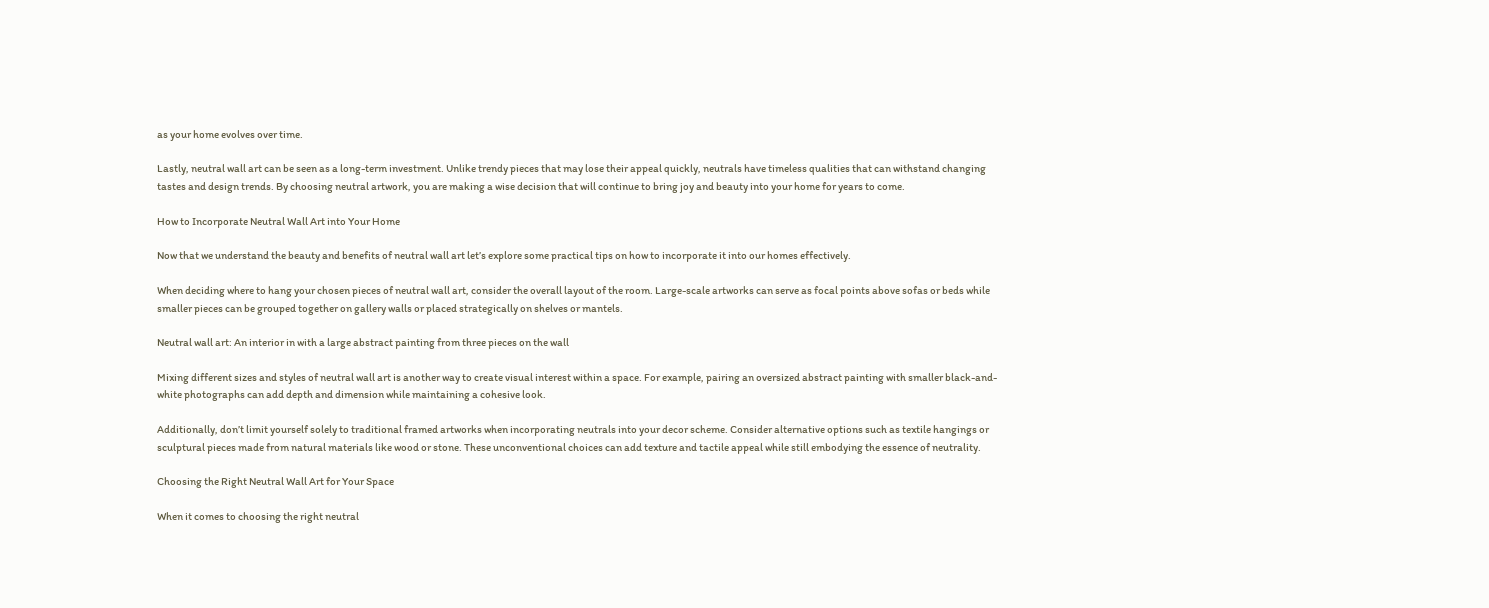as your home evolves over time.

Lastly, neutral wall art can be seen as a long-term investment. Unlike trendy pieces that may lose their appeal quickly, neutrals have timeless qualities that can withstand changing tastes and design trends. By choosing neutral artwork, you are making a wise decision that will continue to bring joy and beauty into your home for years to come.

How to Incorporate Neutral Wall Art into Your Home

Now that we understand the beauty and benefits of neutral wall art let’s explore some practical tips on how to incorporate it into our homes effectively.

When deciding where to hang your chosen pieces of neutral wall art, consider the overall layout of the room. Large-scale artworks can serve as focal points above sofas or beds while smaller pieces can be grouped together on gallery walls or placed strategically on shelves or mantels.

Neutral wall art: An interior in with a large abstract painting from three pieces on the wall

Mixing different sizes and styles of neutral wall art is another way to create visual interest within a space. For example, pairing an oversized abstract painting with smaller black-and-white photographs can add depth and dimension while maintaining a cohesive look.

Additionally, don’t limit yourself solely to traditional framed artworks when incorporating neutrals into your decor scheme. Consider alternative options such as textile hangings or sculptural pieces made from natural materials like wood or stone. These unconventional choices can add texture and tactile appeal while still embodying the essence of neutrality.

Choosing the Right Neutral Wall Art for Your Space

When it comes to choosing the right neutral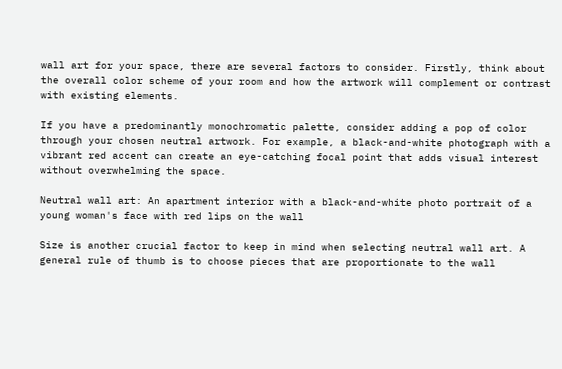wall art for your space, there are several factors to consider. Firstly, think about the overall color scheme of your room and how the artwork will complement or contrast with existing elements.

If you have a predominantly monochromatic palette, consider adding a pop of color through your chosen neutral artwork. For example, a black-and-white photograph with a vibrant red accent can create an eye-catching focal point that adds visual interest without overwhelming the space.

Neutral wall art: An apartment interior with a black-and-white photo portrait of a young woman's face with red lips on the wall

Size is another crucial factor to keep in mind when selecting neutral wall art. A general rule of thumb is to choose pieces that are proportionate to the wall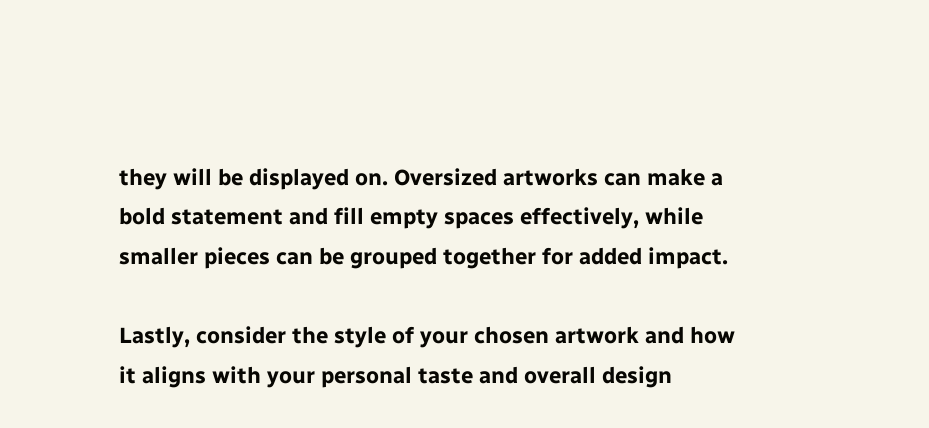they will be displayed on. Oversized artworks can make a bold statement and fill empty spaces effectively, while smaller pieces can be grouped together for added impact.

Lastly, consider the style of your chosen artwork and how it aligns with your personal taste and overall design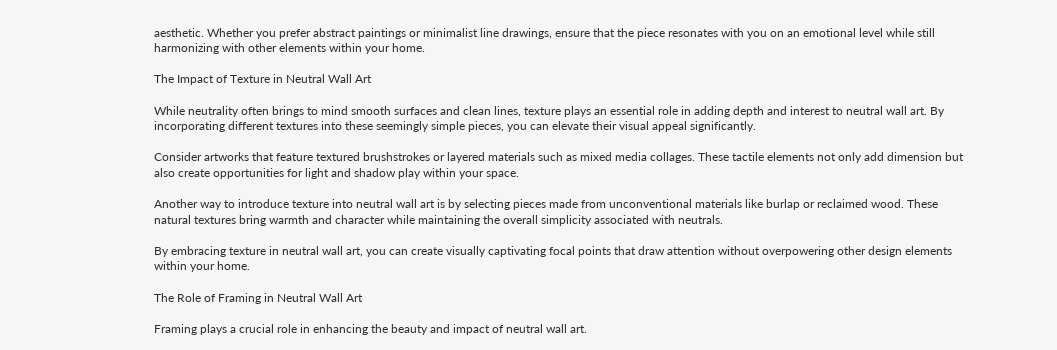aesthetic. Whether you prefer abstract paintings or minimalist line drawings, ensure that the piece resonates with you on an emotional level while still harmonizing with other elements within your home.

The Impact of Texture in Neutral Wall Art

While neutrality often brings to mind smooth surfaces and clean lines, texture plays an essential role in adding depth and interest to neutral wall art. By incorporating different textures into these seemingly simple pieces, you can elevate their visual appeal significantly.

Consider artworks that feature textured brushstrokes or layered materials such as mixed media collages. These tactile elements not only add dimension but also create opportunities for light and shadow play within your space.

Another way to introduce texture into neutral wall art is by selecting pieces made from unconventional materials like burlap or reclaimed wood. These natural textures bring warmth and character while maintaining the overall simplicity associated with neutrals.

By embracing texture in neutral wall art, you can create visually captivating focal points that draw attention without overpowering other design elements within your home.

The Role of Framing in Neutral Wall Art

Framing plays a crucial role in enhancing the beauty and impact of neutral wall art.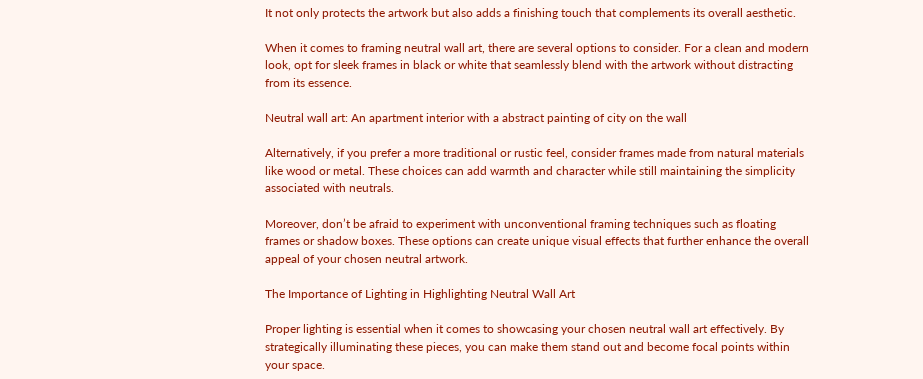It not only protects the artwork but also adds a finishing touch that complements its overall aesthetic.

When it comes to framing neutral wall art, there are several options to consider. For a clean and modern look, opt for sleek frames in black or white that seamlessly blend with the artwork without distracting from its essence.

Neutral wall art: An apartment interior with a abstract painting of city on the wall

Alternatively, if you prefer a more traditional or rustic feel, consider frames made from natural materials like wood or metal. These choices can add warmth and character while still maintaining the simplicity associated with neutrals.

Moreover, don’t be afraid to experiment with unconventional framing techniques such as floating frames or shadow boxes. These options can create unique visual effects that further enhance the overall appeal of your chosen neutral artwork.

The Importance of Lighting in Highlighting Neutral Wall Art

Proper lighting is essential when it comes to showcasing your chosen neutral wall art effectively. By strategically illuminating these pieces, you can make them stand out and become focal points within your space.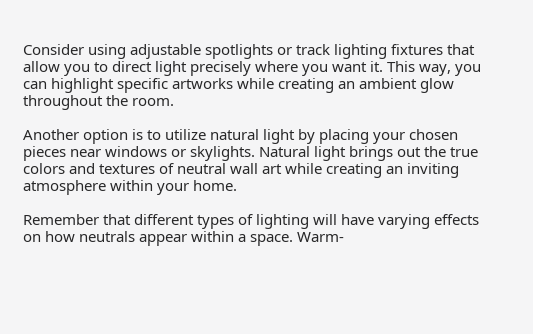Consider using adjustable spotlights or track lighting fixtures that allow you to direct light precisely where you want it. This way, you can highlight specific artworks while creating an ambient glow throughout the room.

Another option is to utilize natural light by placing your chosen pieces near windows or skylights. Natural light brings out the true colors and textures of neutral wall art while creating an inviting atmosphere within your home.

Remember that different types of lighting will have varying effects on how neutrals appear within a space. Warm-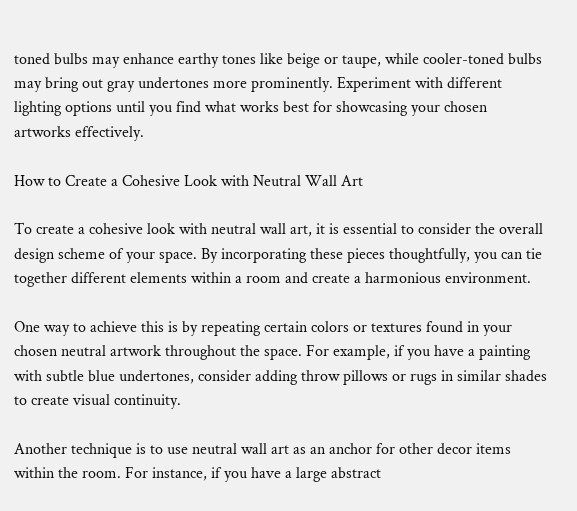toned bulbs may enhance earthy tones like beige or taupe, while cooler-toned bulbs may bring out gray undertones more prominently. Experiment with different lighting options until you find what works best for showcasing your chosen artworks effectively.

How to Create a Cohesive Look with Neutral Wall Art

To create a cohesive look with neutral wall art, it is essential to consider the overall design scheme of your space. By incorporating these pieces thoughtfully, you can tie together different elements within a room and create a harmonious environment.

One way to achieve this is by repeating certain colors or textures found in your chosen neutral artwork throughout the space. For example, if you have a painting with subtle blue undertones, consider adding throw pillows or rugs in similar shades to create visual continuity.

Another technique is to use neutral wall art as an anchor for other decor items within the room. For instance, if you have a large abstract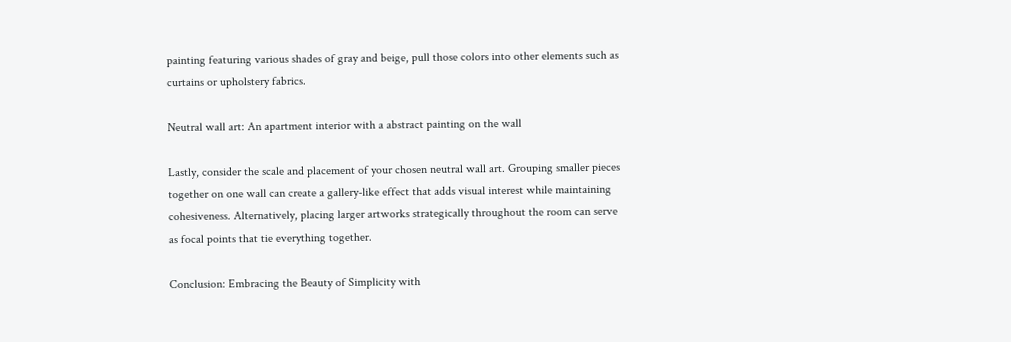painting featuring various shades of gray and beige, pull those colors into other elements such as curtains or upholstery fabrics.

Neutral wall art: An apartment interior with a abstract painting on the wall

Lastly, consider the scale and placement of your chosen neutral wall art. Grouping smaller pieces together on one wall can create a gallery-like effect that adds visual interest while maintaining cohesiveness. Alternatively, placing larger artworks strategically throughout the room can serve as focal points that tie everything together.

Conclusion: Embracing the Beauty of Simplicity with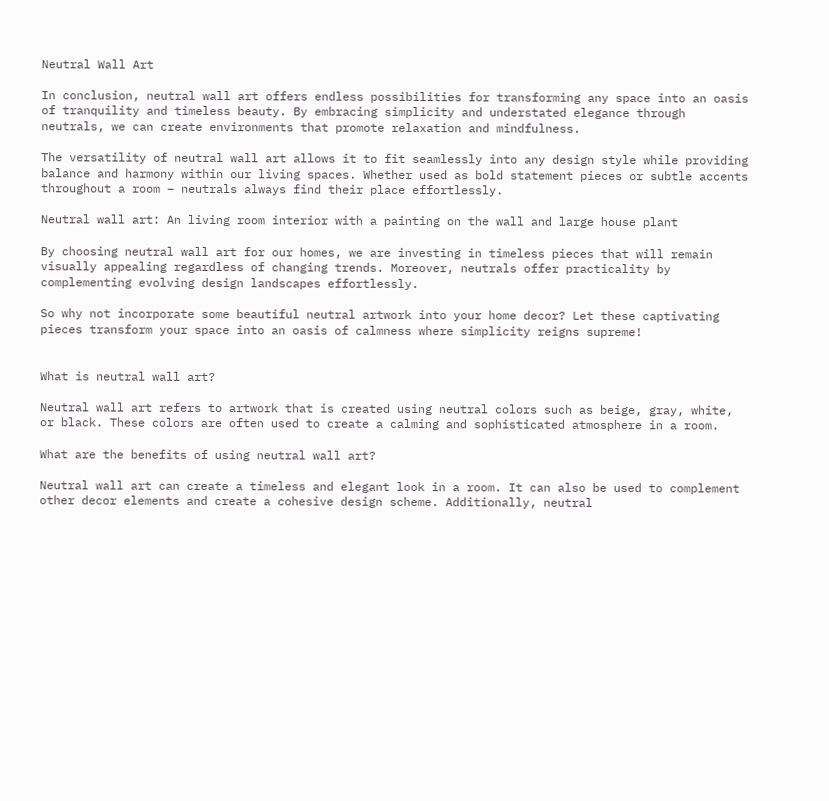Neutral Wall Art

In conclusion, neutral wall art offers endless possibilities for transforming any space into an oasis of tranquility and timeless beauty. By embracing simplicity and understated elegance through neutrals, we can create environments that promote relaxation and mindfulness.

The versatility of neutral wall art allows it to fit seamlessly into any design style while providing balance and harmony within our living spaces. Whether used as bold statement pieces or subtle accents throughout a room – neutrals always find their place effortlessly.

Neutral wall art: An living room interior with a painting on the wall and large house plant

By choosing neutral wall art for our homes, we are investing in timeless pieces that will remain visually appealing regardless of changing trends. Moreover, neutrals offer practicality by complementing evolving design landscapes effortlessly.

So why not incorporate some beautiful neutral artwork into your home decor? Let these captivating pieces transform your space into an oasis of calmness where simplicity reigns supreme!


What is neutral wall art?

Neutral wall art refers to artwork that is created using neutral colors such as beige, gray, white, or black. These colors are often used to create a calming and sophisticated atmosphere in a room.

What are the benefits of using neutral wall art?

Neutral wall art can create a timeless and elegant look in a room. It can also be used to complement other decor elements and create a cohesive design scheme. Additionally, neutral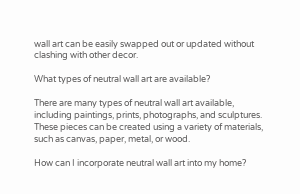wall art can be easily swapped out or updated without clashing with other decor.

What types of neutral wall art are available?

There are many types of neutral wall art available, including paintings, prints, photographs, and sculptures. These pieces can be created using a variety of materials, such as canvas, paper, metal, or wood.

How can I incorporate neutral wall art into my home?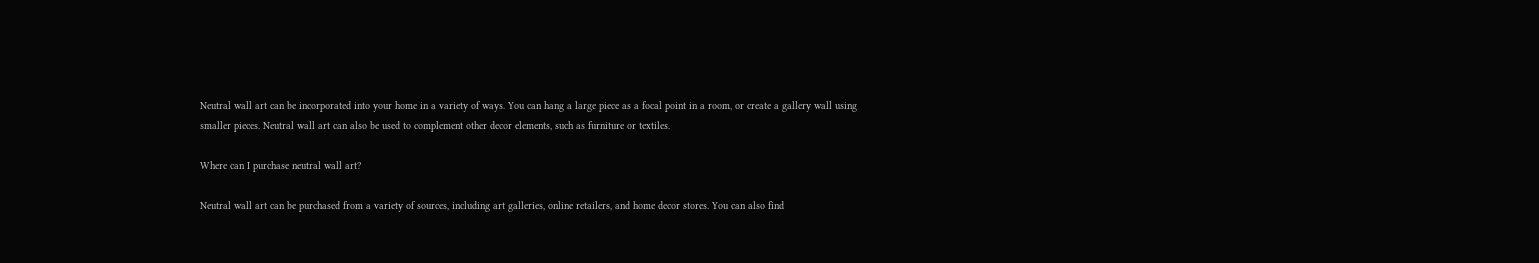Neutral wall art can be incorporated into your home in a variety of ways. You can hang a large piece as a focal point in a room, or create a gallery wall using smaller pieces. Neutral wall art can also be used to complement other decor elements, such as furniture or textiles.

Where can I purchase neutral wall art?

Neutral wall art can be purchased from a variety of sources, including art galleries, online retailers, and home decor stores. You can also find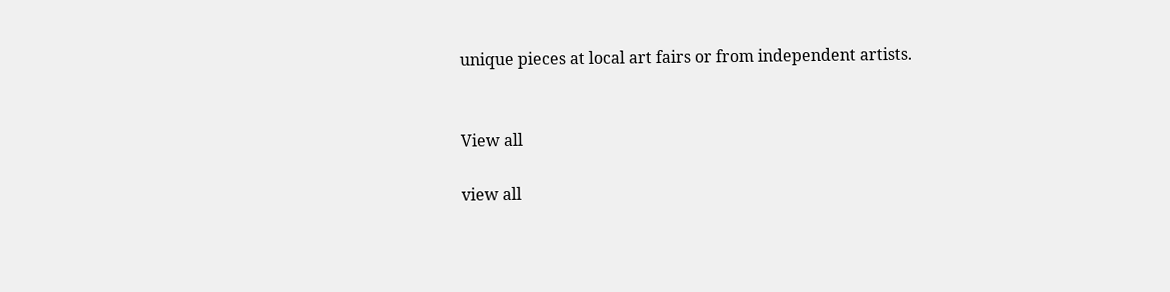unique pieces at local art fairs or from independent artists.


View all

view all